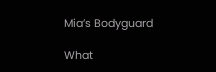Mia’s Bodyguard

What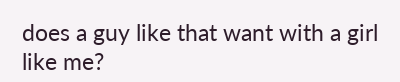does a guy like that want with a girl like me?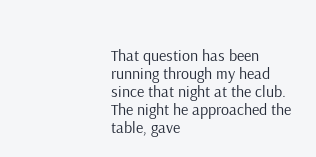That question has been running through my head since that night at the club. The night he approached the table, gave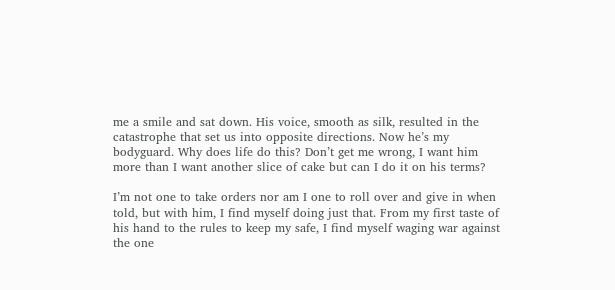me a smile and sat down. His voice, smooth as silk, resulted in the catastrophe that set us into opposite directions. Now he’s my bodyguard. Why does life do this? Don’t get me wrong, I want him more than I want another slice of cake but can I do it on his terms?

I’m not one to take orders nor am I one to roll over and give in when told, but with him, I find myself doing just that. From my first taste of his hand to the rules to keep my safe, I find myself waging war against the one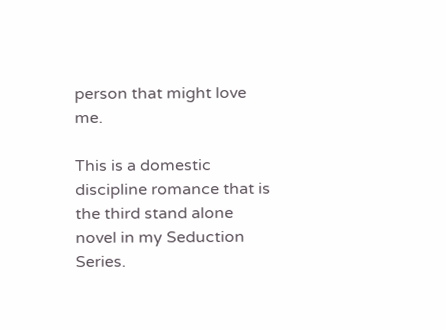person that might love me.

This is a domestic discipline romance that is the third stand alone novel in my Seduction Series.